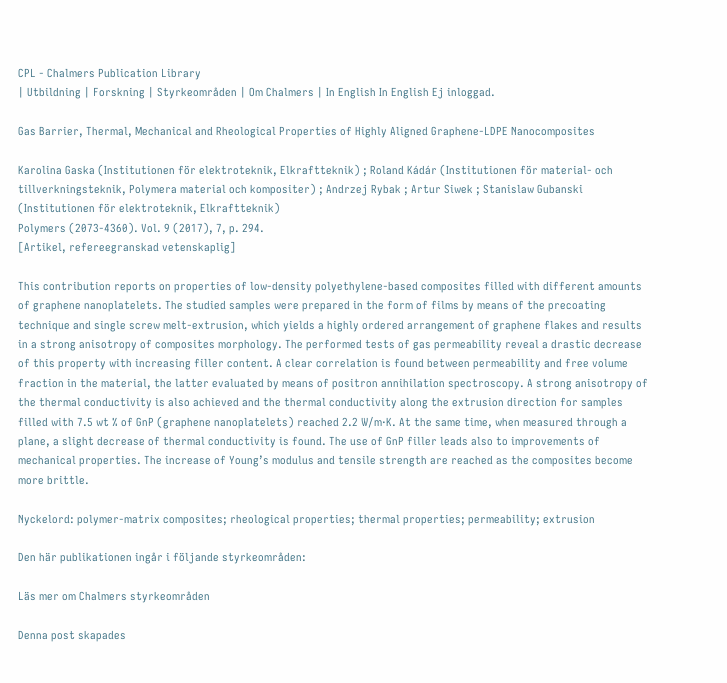CPL - Chalmers Publication Library
| Utbildning | Forskning | Styrkeområden | Om Chalmers | In English In English Ej inloggad.

Gas Barrier, Thermal, Mechanical and Rheological Properties of Highly Aligned Graphene-LDPE Nanocomposites

Karolina Gaska (Institutionen för elektroteknik, Elkraftteknik) ; Roland Kádár (Institutionen för material- och tillverkningsteknik, Polymera material och kompositer) ; Andrzej Rybak ; Artur Siwek ; Stanislaw Gubanski (Institutionen för elektroteknik, Elkraftteknik)
Polymers (2073-4360). Vol. 9 (2017), 7, p. 294.
[Artikel, refereegranskad vetenskaplig]

This contribution reports on properties of low-density polyethylene-based composites filled with different amounts of graphene nanoplatelets. The studied samples were prepared in the form of films by means of the precoating technique and single screw melt-extrusion, which yields a highly ordered arrangement of graphene flakes and results in a strong anisotropy of composites morphology. The performed tests of gas permeability reveal a drastic decrease of this property with increasing filler content. A clear correlation is found between permeability and free volume fraction in the material, the latter evaluated by means of positron annihilation spectroscopy. A strong anisotropy of the thermal conductivity is also achieved and the thermal conductivity along the extrusion direction for samples filled with 7.5 wt % of GnP (graphene nanoplatelets) reached 2.2 W/m·K. At the same time, when measured through a plane, a slight decrease of thermal conductivity is found. The use of GnP filler leads also to improvements of mechanical properties. The increase of Young’s modulus and tensile strength are reached as the composites become more brittle.

Nyckelord: polymer-matrix composites; rheological properties; thermal properties; permeability; extrusion

Den här publikationen ingår i följande styrkeområden:

Läs mer om Chalmers styrkeområden

Denna post skapades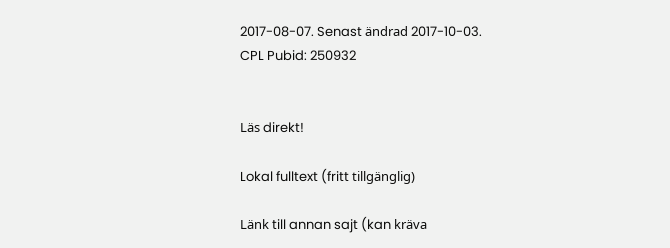2017-08-07. Senast ändrad 2017-10-03.
CPL Pubid: 250932


Läs direkt!

Lokal fulltext (fritt tillgänglig)

Länk till annan sajt (kan kräva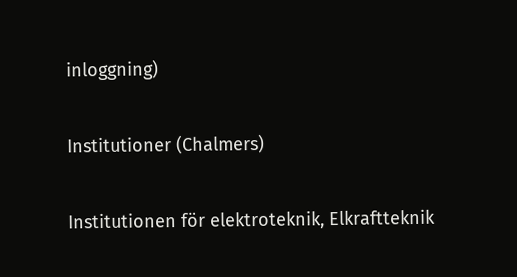inloggning)

Institutioner (Chalmers)

Institutionen för elektroteknik, Elkraftteknik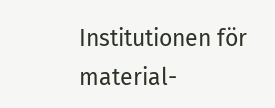Institutionen för material-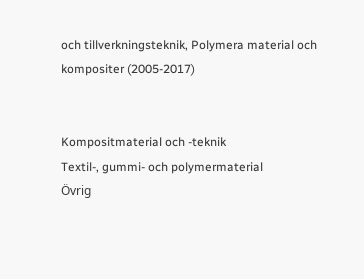och tillverkningsteknik, Polymera material och kompositer (2005-2017)


Kompositmaterial och -teknik
Textil-, gummi- och polymermaterial
Övrig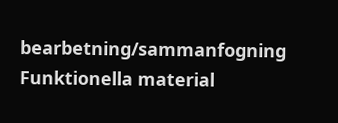bearbetning/sammanfogning
Funktionella material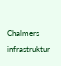Chalmers infrastruktur